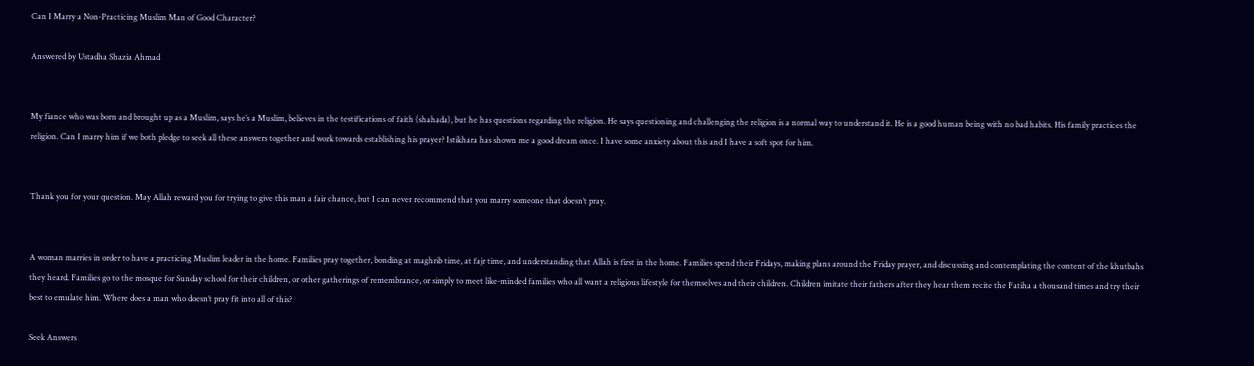Can I Marry a Non-Practicing Muslim Man of Good Character?

Answered by Ustadha Shazia Ahmad


My fiance who was born and brought up as a Muslim, says he’s a Muslim, believes in the testifications of faith (shahada), but he has questions regarding the religion. He says questioning and challenging the religion is a normal way to understand it. He is a good human being with no bad habits. His family practices the religion. Can I marry him if we both pledge to seek all these answers together and work towards establishing his prayer? Istikhara has shown me a good dream once. I have some anxiety about this and I have a soft spot for him.


Thank you for your question. May Allah reward you for trying to give this man a fair chance, but I can never recommend that you marry someone that doesn’t pray.


A woman marries in order to have a practicing Muslim leader in the home. Families pray together, bonding at maghrib time, at fajr time, and understanding that Allah is first in the home. Families spend their Fridays, making plans around the Friday prayer, and discussing and contemplating the content of the khutbahs they heard. Families go to the mosque for Sunday school for their children, or other gatherings of remembrance, or simply to meet like-minded families who all want a religious lifestyle for themselves and their children. Children imitate their fathers after they hear them recite the Fatiha a thousand times and try their best to emulate him. Where does a man who doesn’t pray fit into all of this?

Seek Answers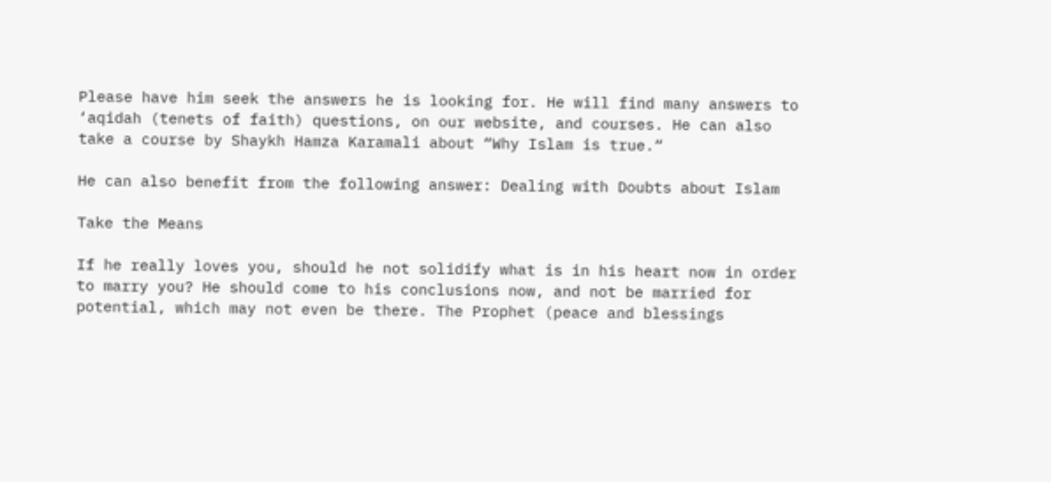Please have him seek the answers he is looking for. He will find many answers to ‘aqidah (tenets of faith) questions, on our website, and courses. He can also take a course by Shaykh Hamza Karamali about “Why Islam is true.“

He can also benefit from the following answer: Dealing with Doubts about Islam

Take the Means

If he really loves you, should he not solidify what is in his heart now in order to marry you? He should come to his conclusions now, and not be married for potential, which may not even be there. The Prophet (peace and blessings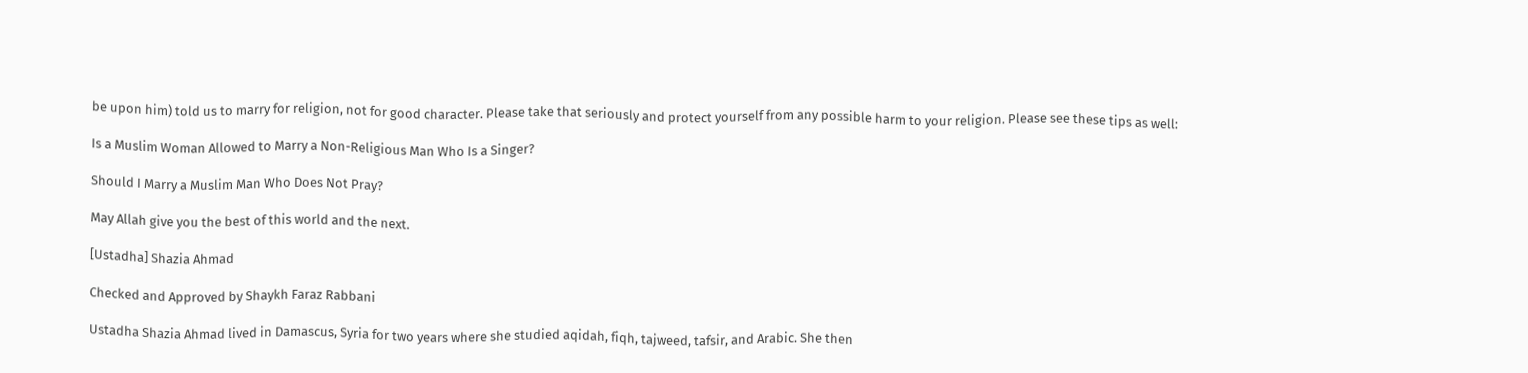be upon him) told us to marry for religion, not for good character. Please take that seriously and protect yourself from any possible harm to your religion. Please see these tips as well:

Is a Muslim Woman Allowed to Marry a Non-Religious Man Who Is a Singer?

Should I Marry a Muslim Man Who Does Not Pray?

May Allah give you the best of this world and the next.

[Ustadha] Shazia Ahmad

Checked and Approved by Shaykh Faraz Rabbani

Ustadha Shazia Ahmad lived in Damascus, Syria for two years where she studied aqidah, fiqh, tajweed, tafsir, and Arabic. She then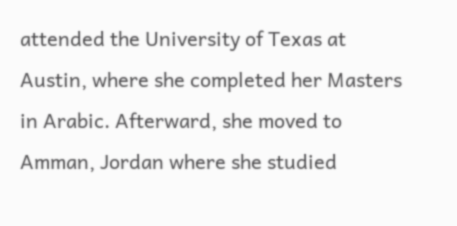attended the University of Texas at Austin, where she completed her Masters in Arabic. Afterward, she moved to Amman, Jordan where she studied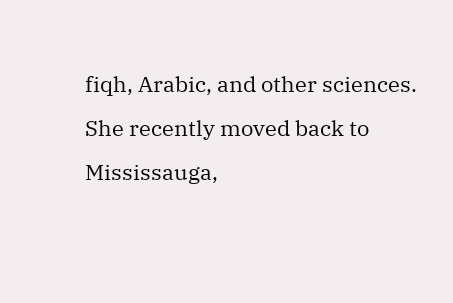fiqh, Arabic, and other sciences. She recently moved back to Mississauga,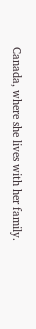Canada, where she lives with her family.